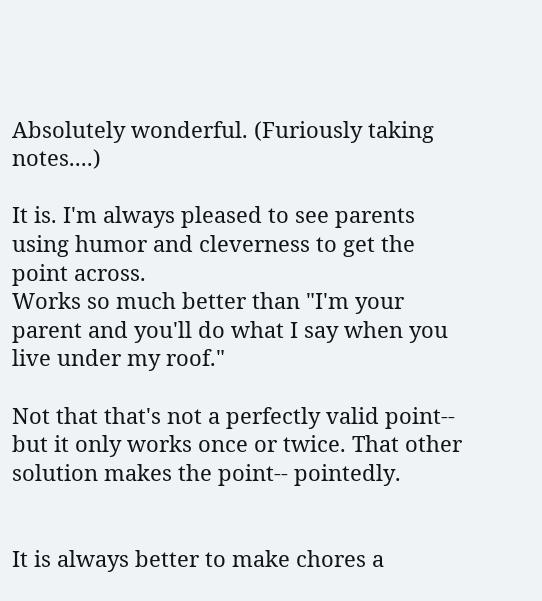Absolutely wonderful. (Furiously taking notes....)

It is. I'm always pleased to see parents using humor and cleverness to get the point across.
Works so much better than "I'm your parent and you'll do what I say when you live under my roof."

Not that that's not a perfectly valid point-- but it only works once or twice. That other solution makes the point-- pointedly.


It is always better to make chores a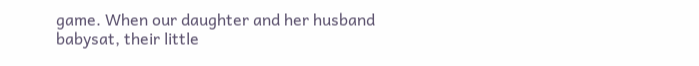game. When our daughter and her husband babysat, their little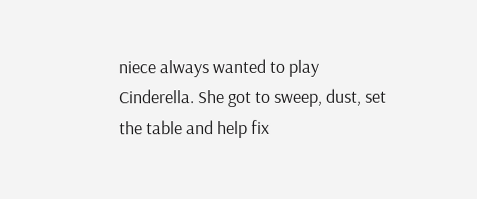niece always wanted to play Cinderella. She got to sweep, dust, set the table and help fix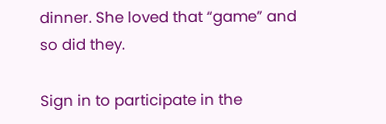dinner. She loved that “game” and so did they.

Sign in to participate in the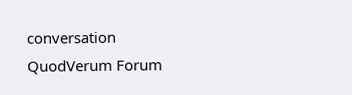conversation
QuodVerum Forum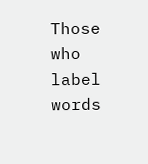Those who label words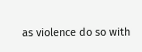as violence do so with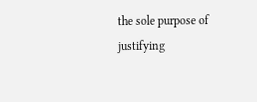the sole purpose of justifying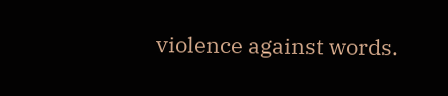violence against words.